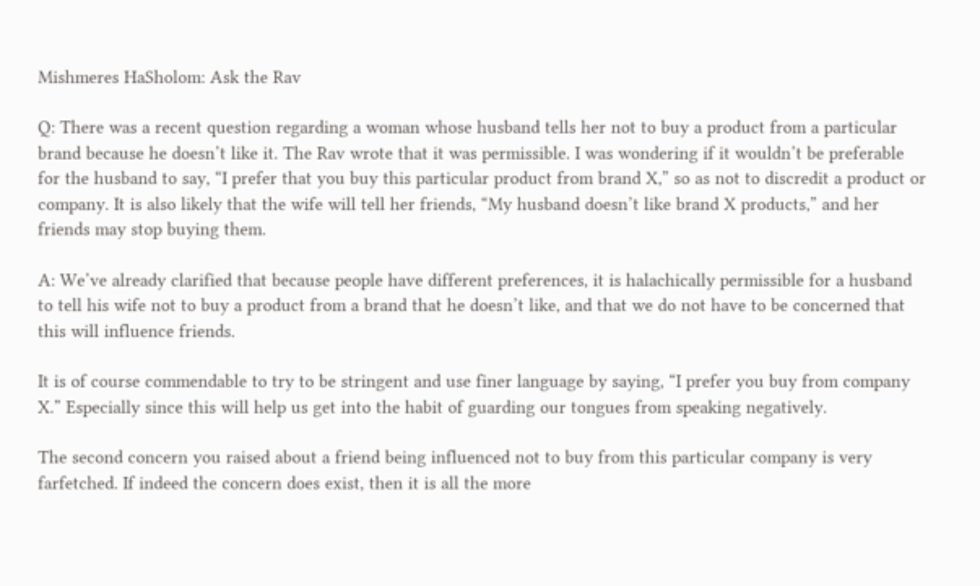Mishmeres HaSholom: Ask the Rav

Q: There was a recent question regarding a woman whose husband tells her not to buy a product from a particular brand because he doesn’t like it. The Rav wrote that it was permissible. I was wondering if it wouldn’t be preferable for the husband to say, “I prefer that you buy this particular product from brand X,” so as not to discredit a product or company. It is also likely that the wife will tell her friends, “My husband doesn’t like brand X products,” and her friends may stop buying them.

A: We’ve already clarified that because people have different preferences, it is halachically permissible for a husband to tell his wife not to buy a product from a brand that he doesn’t like, and that we do not have to be concerned that this will influence friends.

It is of course commendable to try to be stringent and use finer language by saying, “I prefer you buy from company X.” Especially since this will help us get into the habit of guarding our tongues from speaking negatively.

The second concern you raised about a friend being influenced not to buy from this particular company is very farfetched. If indeed the concern does exist, then it is all the more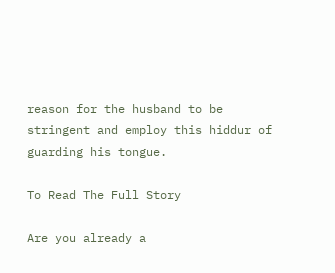reason for the husband to be stringent and employ this hiddur of guarding his tongue.

To Read The Full Story

Are you already a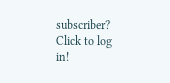subscriber?
Click to log in!